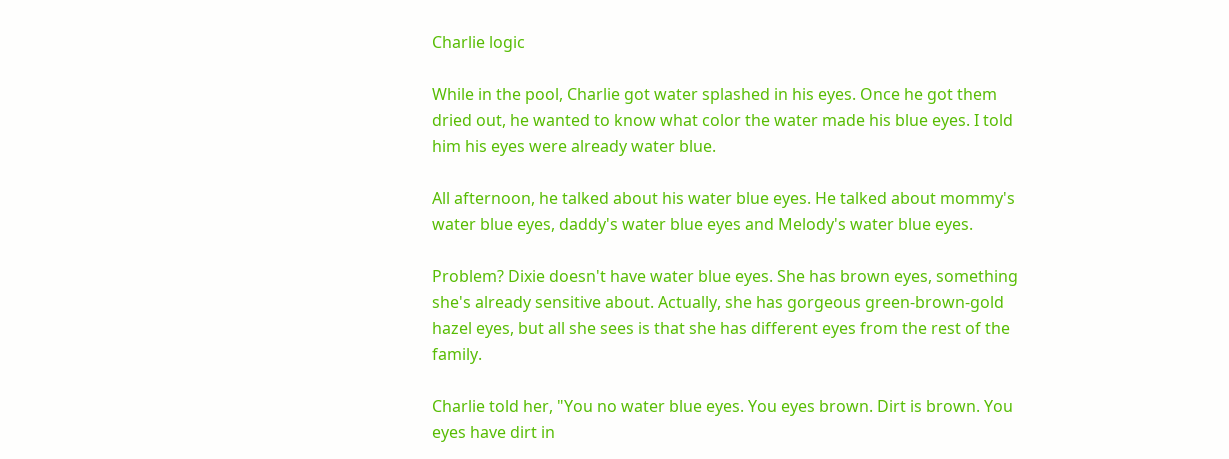Charlie logic

While in the pool, Charlie got water splashed in his eyes. Once he got them dried out, he wanted to know what color the water made his blue eyes. I told him his eyes were already water blue.

All afternoon, he talked about his water blue eyes. He talked about mommy's water blue eyes, daddy's water blue eyes and Melody's water blue eyes.

Problem? Dixie doesn't have water blue eyes. She has brown eyes, something she's already sensitive about. Actually, she has gorgeous green-brown-gold hazel eyes, but all she sees is that she has different eyes from the rest of the family.

Charlie told her, "You no water blue eyes. You eyes brown. Dirt is brown. You eyes have dirt in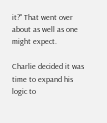it?" That went over about as well as one might expect.

Charlie decided it was time to expand his logic to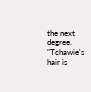the next degree. "Tchawie's hair is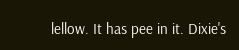lellow. It has pee in it. Dixie's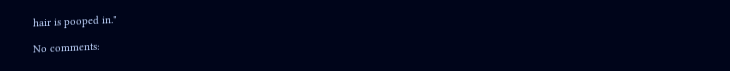hair is pooped in."

No comments: